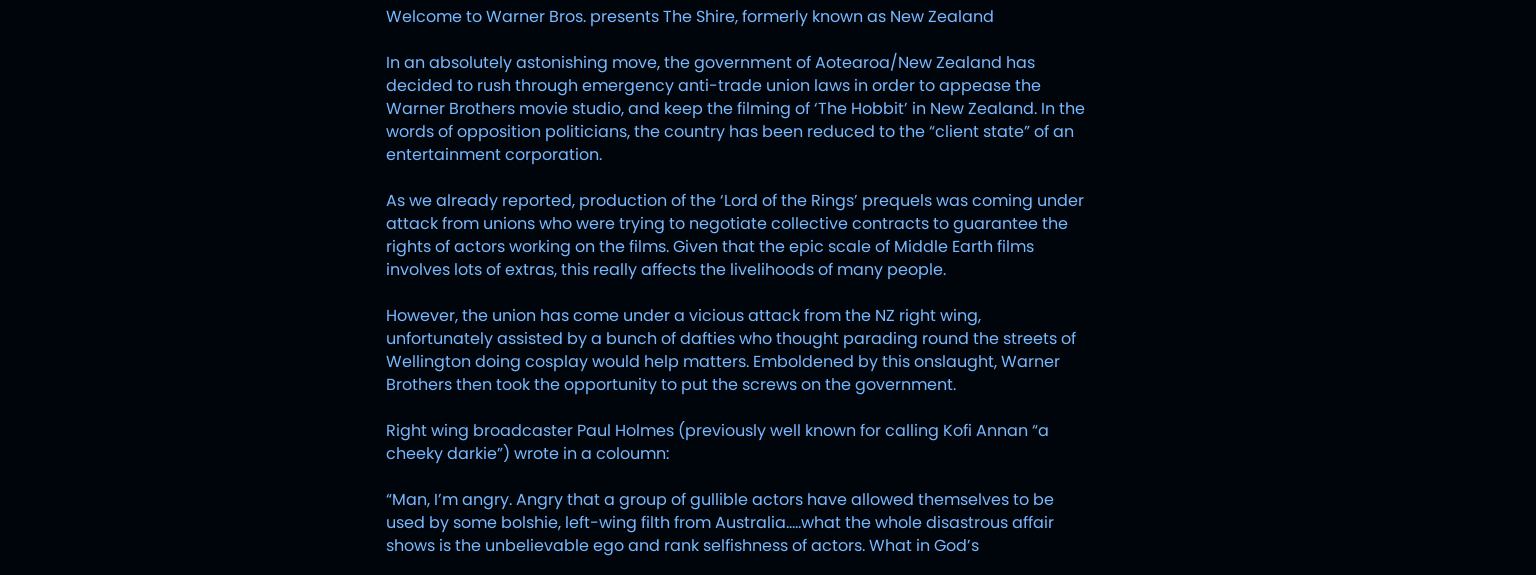Welcome to Warner Bros. presents The Shire, formerly known as New Zealand

In an absolutely astonishing move, the government of Aotearoa/New Zealand has decided to rush through emergency anti-trade union laws in order to appease the Warner Brothers movie studio, and keep the filming of ‘The Hobbit’ in New Zealand. In the words of opposition politicians, the country has been reduced to the “client state” of an entertainment corporation.

As we already reported, production of the ‘Lord of the Rings’ prequels was coming under attack from unions who were trying to negotiate collective contracts to guarantee the rights of actors working on the films. Given that the epic scale of Middle Earth films involves lots of extras, this really affects the livelihoods of many people.

However, the union has come under a vicious attack from the NZ right wing, unfortunately assisted by a bunch of dafties who thought parading round the streets of Wellington doing cosplay would help matters. Emboldened by this onslaught, Warner Brothers then took the opportunity to put the screws on the government.

Right wing broadcaster Paul Holmes (previously well known for calling Kofi Annan “a cheeky darkie”) wrote in a coloumn:

“Man, I’m angry. Angry that a group of gullible actors have allowed themselves to be used by some bolshie, left-wing filth from Australia…..what the whole disastrous affair shows is the unbelievable ego and rank selfishness of actors. What in God’s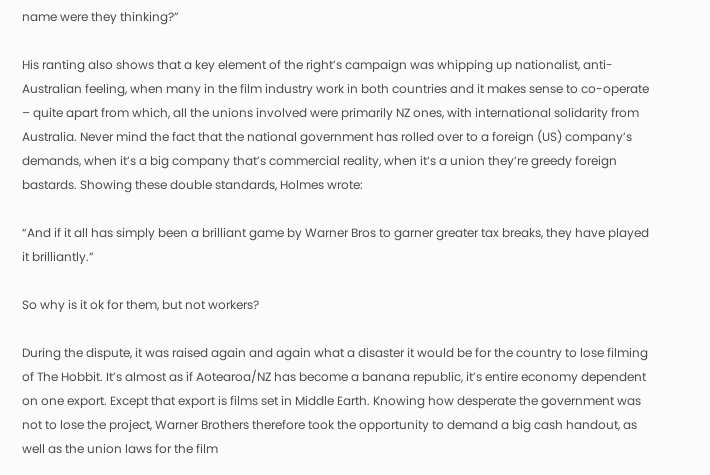name were they thinking?”

His ranting also shows that a key element of the right’s campaign was whipping up nationalist, anti-Australian feeling, when many in the film industry work in both countries and it makes sense to co-operate – quite apart from which, all the unions involved were primarily NZ ones, with international solidarity from Australia. Never mind the fact that the national government has rolled over to a foreign (US) company’s demands, when it’s a big company that’s commercial reality, when it’s a union they’re greedy foreign bastards. Showing these double standards, Holmes wrote:

“And if it all has simply been a brilliant game by Warner Bros to garner greater tax breaks, they have played it brilliantly.”

So why is it ok for them, but not workers?

During the dispute, it was raised again and again what a disaster it would be for the country to lose filming of The Hobbit. It’s almost as if Aotearoa/NZ has become a banana republic, it’s entire economy dependent on one export. Except that export is films set in Middle Earth. Knowing how desperate the government was not to lose the project, Warner Brothers therefore took the opportunity to demand a big cash handout, as well as the union laws for the film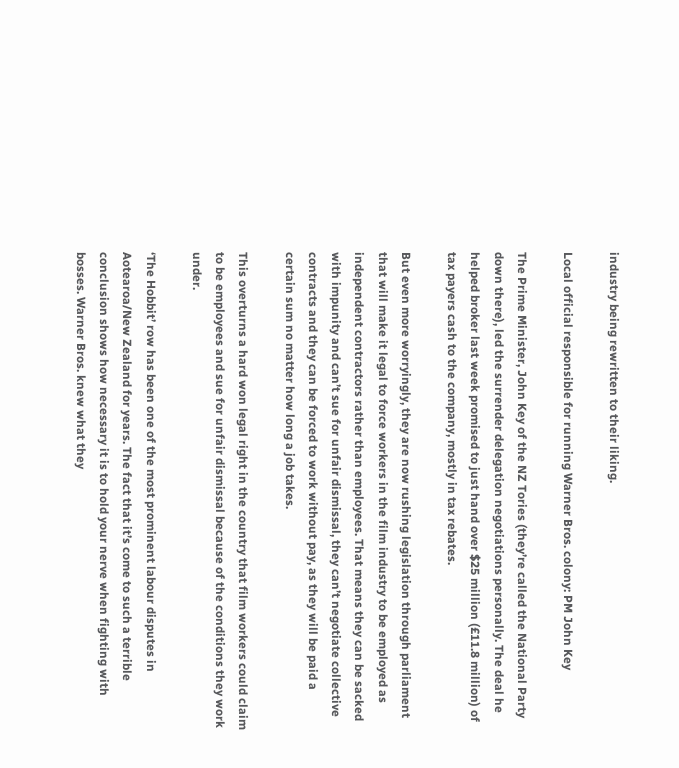industry being rewritten to their liking.

Local official responsible for running Warner Bros. colony: PM John Key

The Prime Minister, John Key of the NZ Tories (they’re called the National Party down there), led the surrender delegation negotiations personally. The deal he helped broker last week promised to just hand over $25 million (£11.8 million) of tax payers cash to the company, mostly in tax rebates.

But even more worryingly, they are now rushing legislation through parliament that will make it legal to force workers in the film industry to be employed as independent contractors rather than employees. That means they can be sacked with impunity and can’t sue for unfair dismissal, they can’t negotiate collective contracts and they can be forced to work without pay, as they will be paid a certain sum no matter how long a job takes.

This overturns a hard won legal right in the country that film workers could claim to be employees and sue for unfair dismissal because of the conditions they work under.

‘The Hobbit’ row has been one of the most prominent labour disputes in Aotearoa/New Zealand for years. The fact that it’s come to such a terrible conclusion shows how necessary it is to hold your nerve when fighting with bosses. Warner Bros. knew what they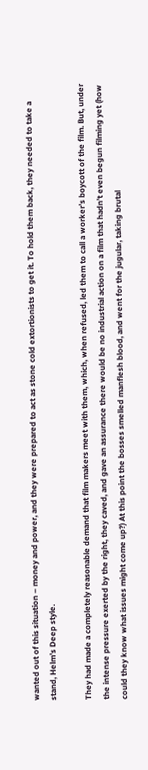wanted out of this situation – money and power, and they were prepared to act as stone cold extortionists to get it. To hold them back, they needed to take a stand, Helm’s Deep style.

They had made a completely reasonable demand that film makers meet with them, which, when refused, led them to call a worker’s boycott of the film. But, under the intense pressure exerted by the right, they caved, and gave an assurance there would be no industrial action on a film that hadn’t even begun filming yet (how could they know what issues might come up?) At this point the bosses smelled manflesh blood, and went for the jugular, taking brutal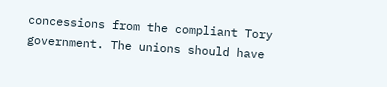concessions from the compliant Tory government. The unions should have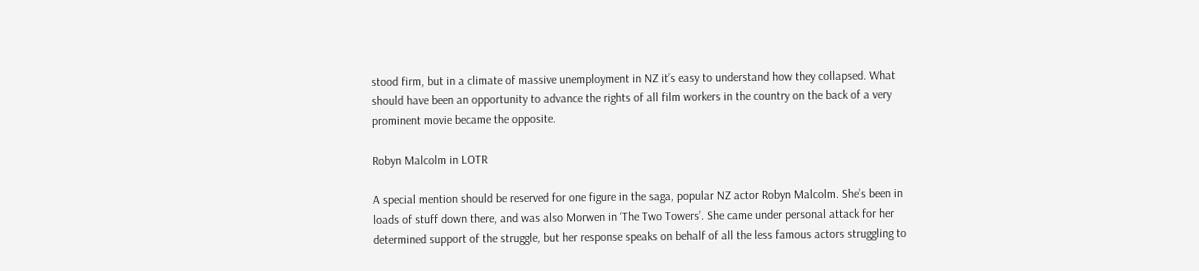stood firm, but in a climate of massive unemployment in NZ it’s easy to understand how they collapsed. What should have been an opportunity to advance the rights of all film workers in the country on the back of a very prominent movie became the opposite.

Robyn Malcolm in LOTR

A special mention should be reserved for one figure in the saga, popular NZ actor Robyn Malcolm. She’s been in loads of stuff down there, and was also Morwen in ‘The Two Towers’. She came under personal attack for her determined support of the struggle, but her response speaks on behalf of all the less famous actors struggling to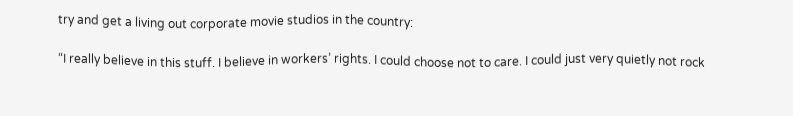try and get a living out corporate movie studios in the country:

“I really believe in this stuff. I believe in workers’ rights. I could choose not to care. I could just very quietly not rock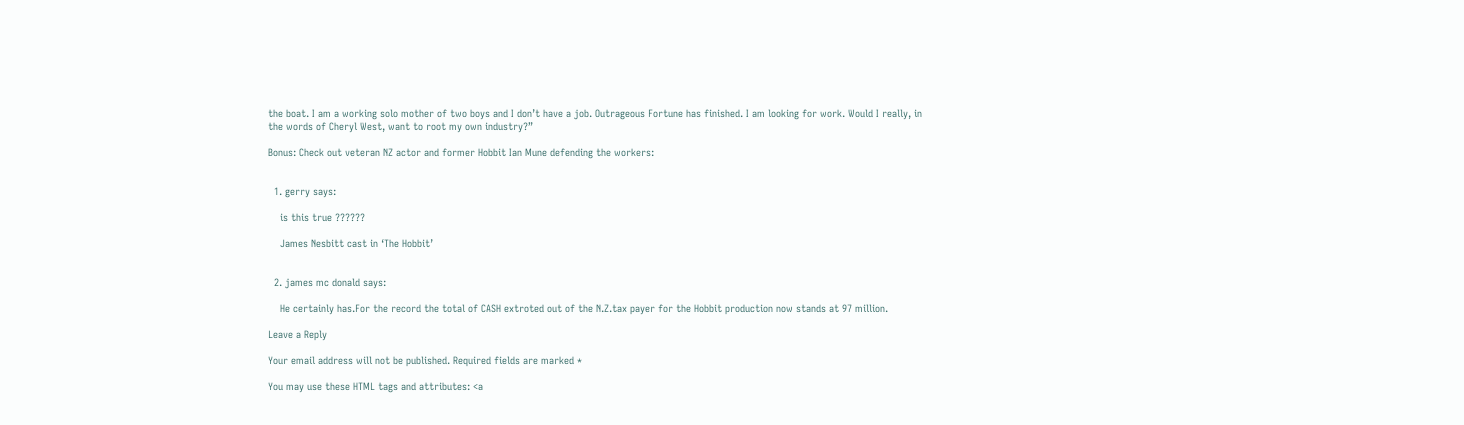the boat. I am a working solo mother of two boys and I don’t have a job. Outrageous Fortune has finished. I am looking for work. Would I really, in the words of Cheryl West, want to root my own industry?”

Bonus: Check out veteran NZ actor and former Hobbit Ian Mune defending the workers:


  1. gerry says:

    is this true ??????

    James Nesbitt cast in ‘The Hobbit’


  2. james mc donald says:

    He certainly has.For the record the total of CASH extroted out of the N.Z.tax payer for the Hobbit production now stands at 97 million.

Leave a Reply

Your email address will not be published. Required fields are marked *

You may use these HTML tags and attributes: <a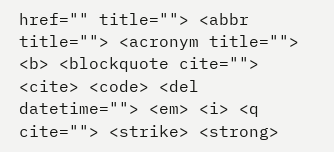href="" title=""> <abbr title=""> <acronym title=""> <b> <blockquote cite=""> <cite> <code> <del datetime=""> <em> <i> <q cite=""> <strike> <strong>